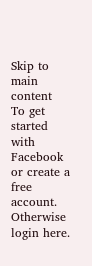Skip to main content
To get started with Facebook or create a free account. Otherwise login here.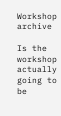Workshop archive

Is the workshop actually going to be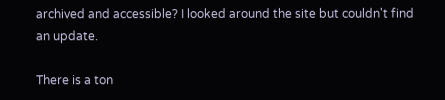archived and accessible? I looked around the site but couldn't find an update.

There is a ton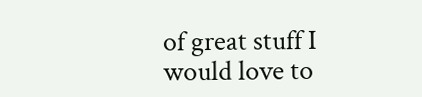of great stuff I would love to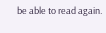be able to read again.